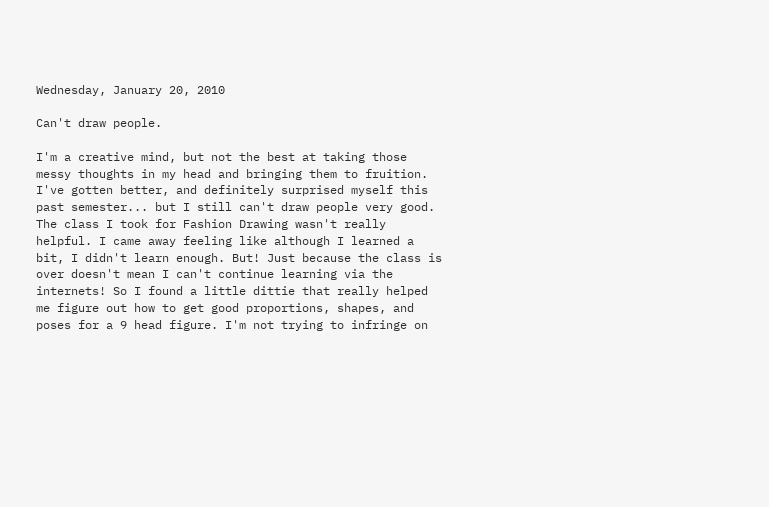Wednesday, January 20, 2010

Can't draw people.

I'm a creative mind, but not the best at taking those messy thoughts in my head and bringing them to fruition. I've gotten better, and definitely surprised myself this past semester... but I still can't draw people very good. The class I took for Fashion Drawing wasn't really helpful. I came away feeling like although I learned a bit, I didn't learn enough. But! Just because the class is over doesn't mean I can't continue learning via the internets! So I found a little dittie that really helped me figure out how to get good proportions, shapes, and poses for a 9 head figure. I'm not trying to infringe on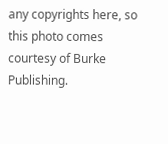any copyrights here, so this photo comes courtesy of Burke Publishing.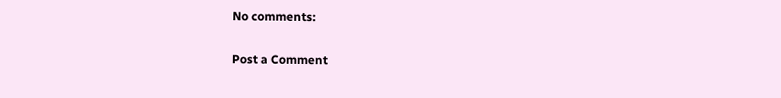No comments:

Post a Comment